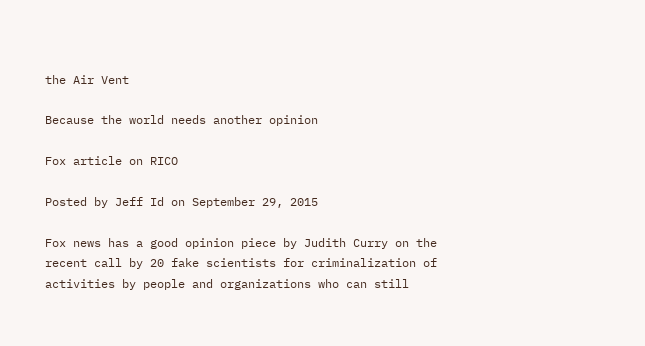the Air Vent

Because the world needs another opinion

Fox article on RICO

Posted by Jeff Id on September 29, 2015

Fox news has a good opinion piece by Judith Curry on the recent call by 20 fake scientists for criminalization of activities by people and organizations who can still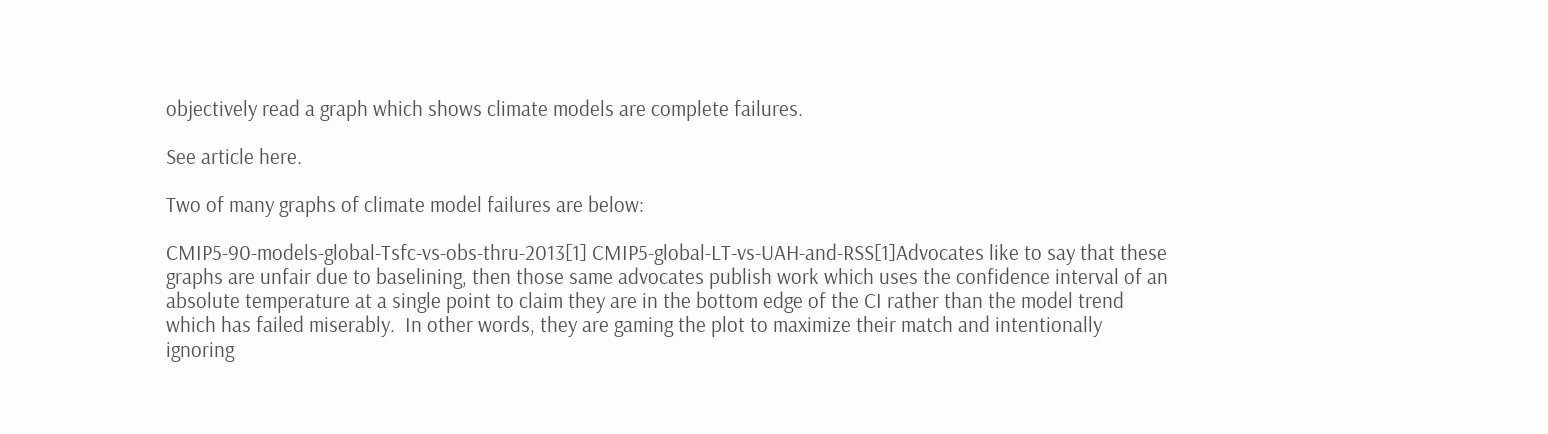objectively read a graph which shows climate models are complete failures.

See article here.

Two of many graphs of climate model failures are below:

CMIP5-90-models-global-Tsfc-vs-obs-thru-2013[1] CMIP5-global-LT-vs-UAH-and-RSS[1]Advocates like to say that these graphs are unfair due to baselining, then those same advocates publish work which uses the confidence interval of an absolute temperature at a single point to claim they are in the bottom edge of the CI rather than the model trend which has failed miserably.  In other words, they are gaming the plot to maximize their match and intentionally ignoring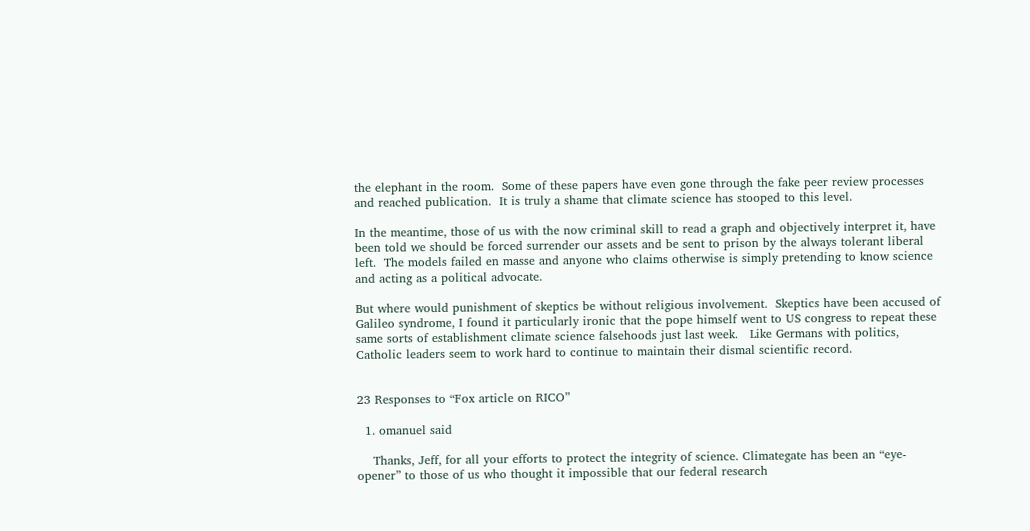the elephant in the room.  Some of these papers have even gone through the fake peer review processes and reached publication.  It is truly a shame that climate science has stooped to this level.

In the meantime, those of us with the now criminal skill to read a graph and objectively interpret it, have been told we should be forced surrender our assets and be sent to prison by the always tolerant liberal left.  The models failed en masse and anyone who claims otherwise is simply pretending to know science and acting as a political advocate.

But where would punishment of skeptics be without religious involvement.  Skeptics have been accused of Galileo syndrome, I found it particularly ironic that the pope himself went to US congress to repeat these same sorts of establishment climate science falsehoods just last week.   Like Germans with politics, Catholic leaders seem to work hard to continue to maintain their dismal scientific record.


23 Responses to “Fox article on RICO”

  1. omanuel said

    Thanks, Jeff, for all your efforts to protect the integrity of science. Climategate has been an “eye-opener” to those of us who thought it impossible that our federal research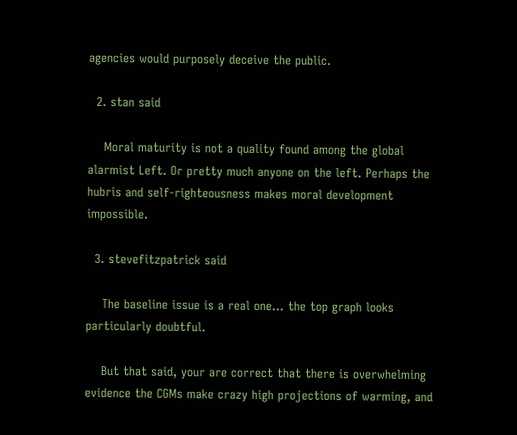agencies would purposely deceive the public.

  2. stan said

    Moral maturity is not a quality found among the global alarmist Left. Or pretty much anyone on the left. Perhaps the hubris and self-righteousness makes moral development impossible.

  3. stevefitzpatrick said

    The baseline issue is a real one… the top graph looks particularly doubtful.

    But that said, your are correct that there is overwhelming evidence the CGMs make crazy high projections of warming, and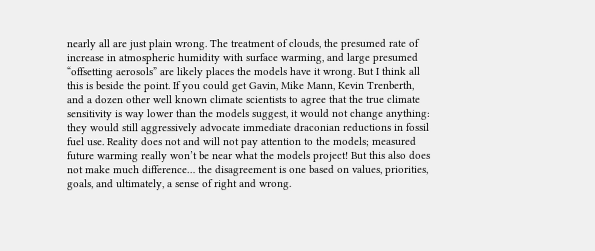nearly all are just plain wrong. The treatment of clouds, the presumed rate of increase in atmospheric humidity with surface warming, and large presumed “offsetting aerosols” are likely places the models have it wrong. But I think all this is beside the point. If you could get Gavin, Mike Mann, Kevin Trenberth, and a dozen other well known climate scientists to agree that the true climate sensitivity is way lower than the models suggest, it would not change anything: they would still aggressively advocate immediate draconian reductions in fossil fuel use. Reality does not and will not pay attention to the models; measured future warming really won’t be near what the models project! But this also does not make much difference… the disagreement is one based on values, priorities, goals, and ultimately, a sense of right and wrong.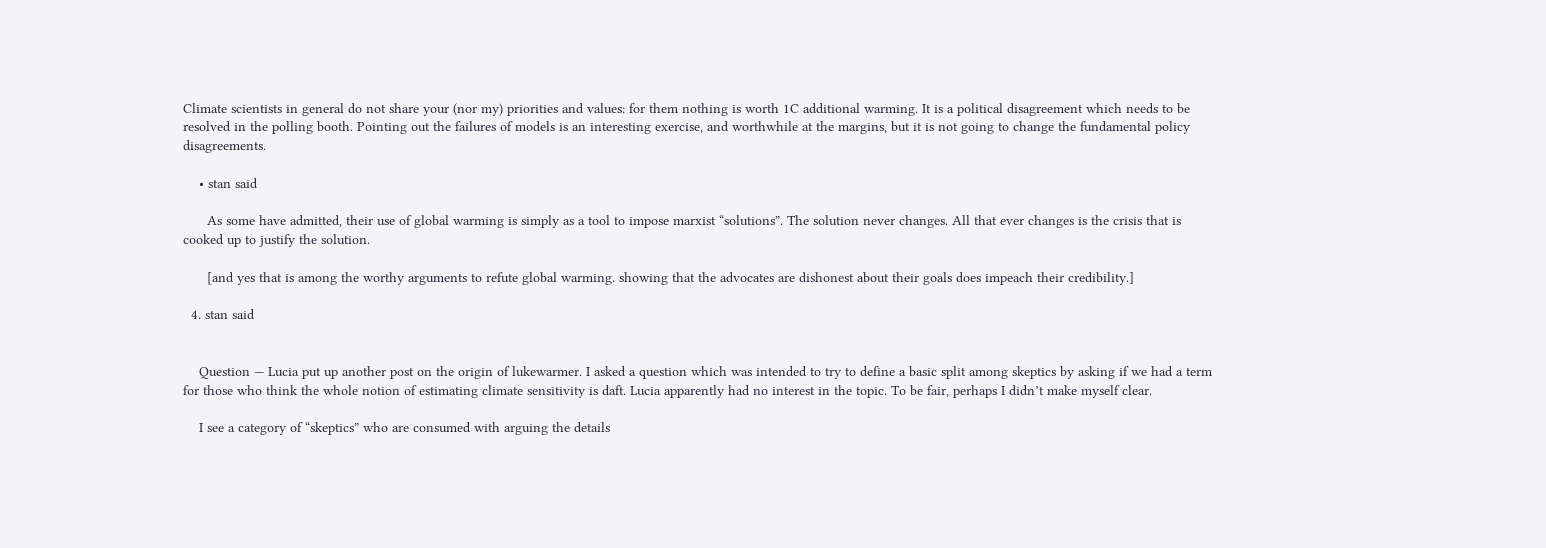Climate scientists in general do not share your (nor my) priorities and values: for them nothing is worth 1C additional warming. It is a political disagreement which needs to be resolved in the polling booth. Pointing out the failures of models is an interesting exercise, and worthwhile at the margins, but it is not going to change the fundamental policy disagreements.

    • stan said

      As some have admitted, their use of global warming is simply as a tool to impose marxist “solutions”. The solution never changes. All that ever changes is the crisis that is cooked up to justify the solution.

      [and yes that is among the worthy arguments to refute global warming. showing that the advocates are dishonest about their goals does impeach their credibility.]

  4. stan said


    Question — Lucia put up another post on the origin of lukewarmer. I asked a question which was intended to try to define a basic split among skeptics by asking if we had a term for those who think the whole notion of estimating climate sensitivity is daft. Lucia apparently had no interest in the topic. To be fair, perhaps I didn’t make myself clear.

    I see a category of “skeptics” who are consumed with arguing the details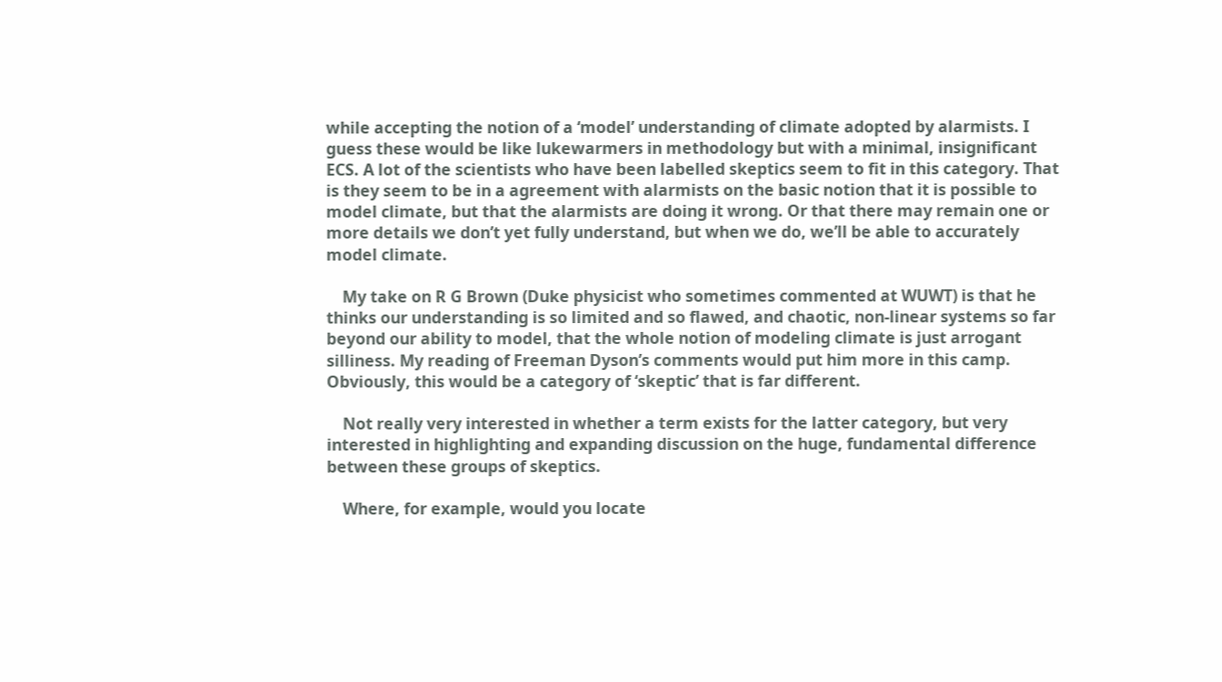while accepting the notion of a ‘model’ understanding of climate adopted by alarmists. I guess these would be like lukewarmers in methodology but with a minimal, insignificant ECS. A lot of the scientists who have been labelled skeptics seem to fit in this category. That is they seem to be in a agreement with alarmists on the basic notion that it is possible to model climate, but that the alarmists are doing it wrong. Or that there may remain one or more details we don’t yet fully understand, but when we do, we’ll be able to accurately model climate.

    My take on R G Brown (Duke physicist who sometimes commented at WUWT) is that he thinks our understanding is so limited and so flawed, and chaotic, non-linear systems so far beyond our ability to model, that the whole notion of modeling climate is just arrogant silliness. My reading of Freeman Dyson’s comments would put him more in this camp. Obviously, this would be a category of ‘skeptic’ that is far different.

    Not really very interested in whether a term exists for the latter category, but very interested in highlighting and expanding discussion on the huge, fundamental difference between these groups of skeptics.

    Where, for example, would you locate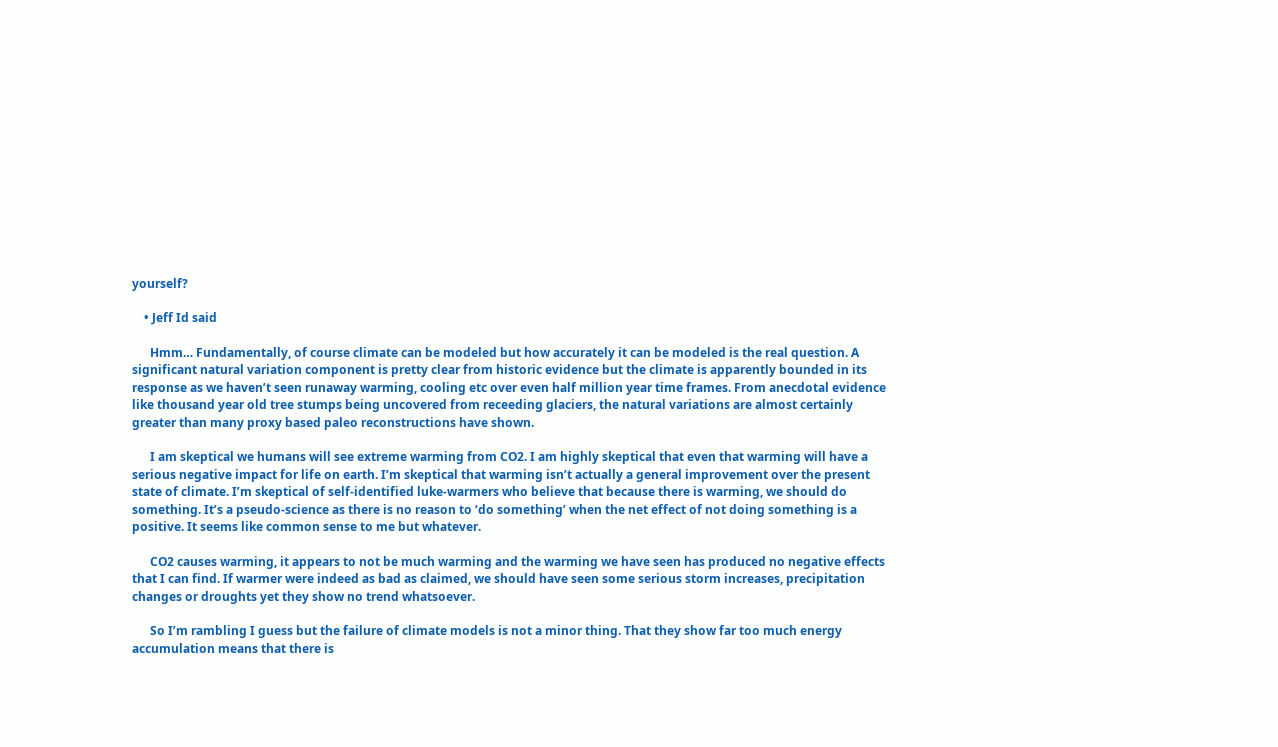yourself?

    • Jeff Id said

      Hmm… Fundamentally, of course climate can be modeled but how accurately it can be modeled is the real question. A significant natural variation component is pretty clear from historic evidence but the climate is apparently bounded in its response as we haven’t seen runaway warming, cooling etc over even half million year time frames. From anecdotal evidence like thousand year old tree stumps being uncovered from receeding glaciers, the natural variations are almost certainly greater than many proxy based paleo reconstructions have shown.

      I am skeptical we humans will see extreme warming from CO2. I am highly skeptical that even that warming will have a serious negative impact for life on earth. I’m skeptical that warming isn’t actually a general improvement over the present state of climate. I’m skeptical of self-identified luke-warmers who believe that because there is warming, we should do something. It’s a pseudo-science as there is no reason to ‘do something’ when the net effect of not doing something is a positive. It seems like common sense to me but whatever.

      CO2 causes warming, it appears to not be much warming and the warming we have seen has produced no negative effects that I can find. If warmer were indeed as bad as claimed, we should have seen some serious storm increases, precipitation changes or droughts yet they show no trend whatsoever.

      So I’m rambling I guess but the failure of climate models is not a minor thing. That they show far too much energy accumulation means that there is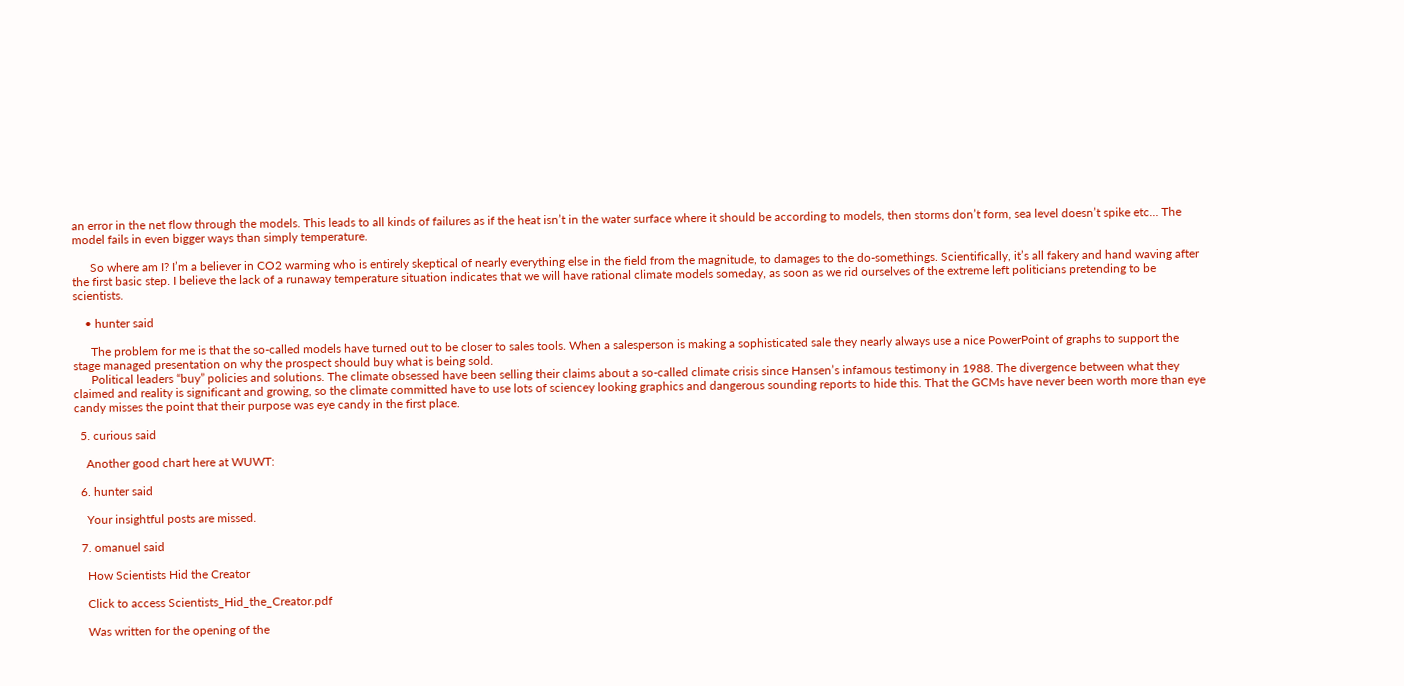an error in the net flow through the models. This leads to all kinds of failures as if the heat isn’t in the water surface where it should be according to models, then storms don’t form, sea level doesn’t spike etc… The model fails in even bigger ways than simply temperature.

      So where am I? I’m a believer in CO2 warming who is entirely skeptical of nearly everything else in the field from the magnitude, to damages to the do-somethings. Scientifically, it’s all fakery and hand waving after the first basic step. I believe the lack of a runaway temperature situation indicates that we will have rational climate models someday, as soon as we rid ourselves of the extreme left politicians pretending to be scientists.

    • hunter said

      The problem for me is that the so-called models have turned out to be closer to sales tools. When a salesperson is making a sophisticated sale they nearly always use a nice PowerPoint of graphs to support the stage managed presentation on why the prospect should buy what is being sold.
      Political leaders “buy” policies and solutions. The climate obsessed have been selling their claims about a so-called climate crisis since Hansen’s infamous testimony in 1988. The divergence between what they claimed and reality is significant and growing, so the climate committed have to use lots of sciencey looking graphics and dangerous sounding reports to hide this. That the GCMs have never been worth more than eye candy misses the point that their purpose was eye candy in the first place.

  5. curious said

    Another good chart here at WUWT:

  6. hunter said

    Your insightful posts are missed.

  7. omanuel said

    How Scientists Hid the Creator

    Click to access Scientists_Hid_the_Creator.pdf

    Was written for the opening of the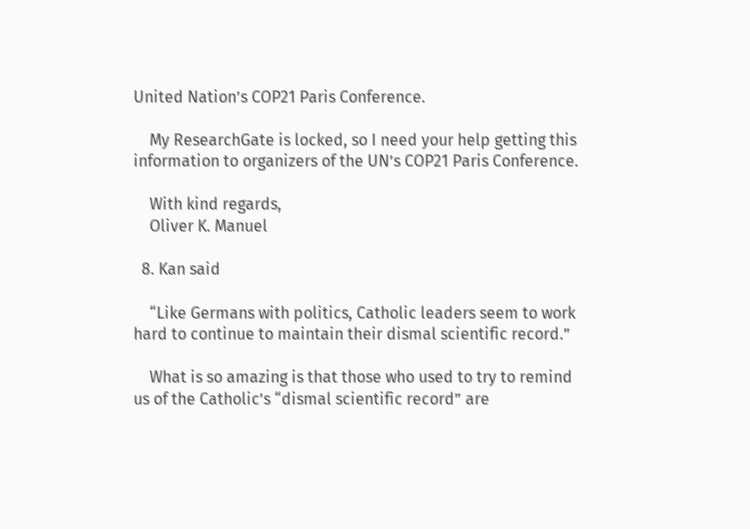United Nation’s COP21 Paris Conference.

    My ResearchGate is locked, so I need your help getting this information to organizers of the UN’s COP21 Paris Conference.

    With kind regards,
    Oliver K. Manuel

  8. Kan said

    “Like Germans with politics, Catholic leaders seem to work hard to continue to maintain their dismal scientific record.”

    What is so amazing is that those who used to try to remind us of the Catholic’s “dismal scientific record” are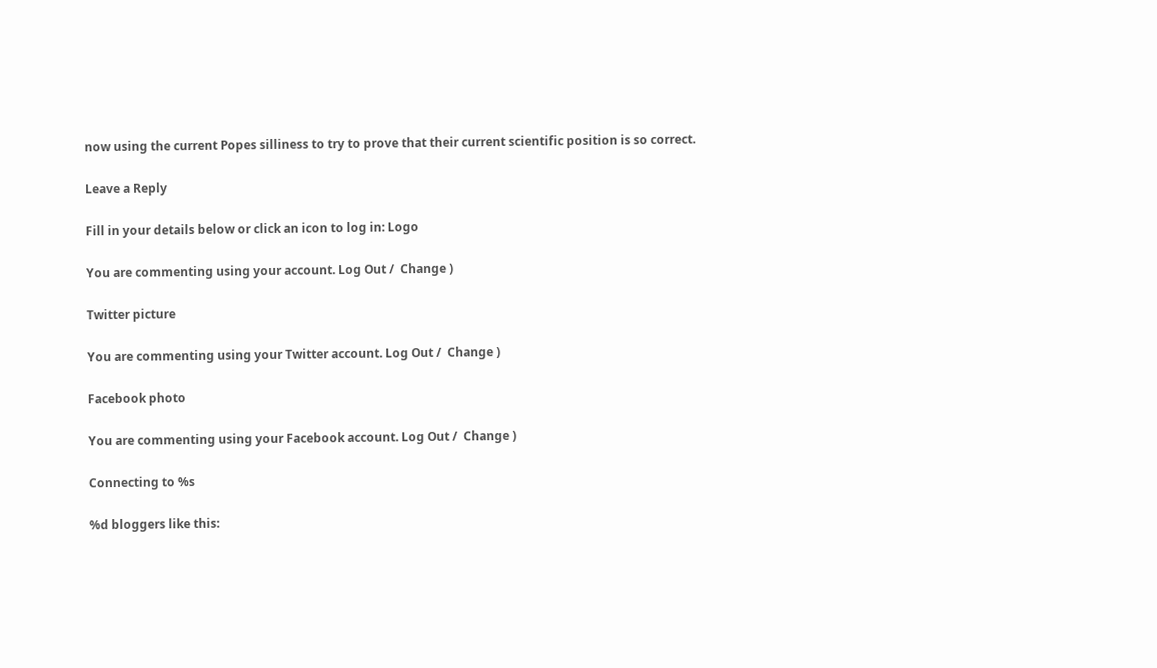now using the current Popes silliness to try to prove that their current scientific position is so correct.

Leave a Reply

Fill in your details below or click an icon to log in: Logo

You are commenting using your account. Log Out /  Change )

Twitter picture

You are commenting using your Twitter account. Log Out /  Change )

Facebook photo

You are commenting using your Facebook account. Log Out /  Change )

Connecting to %s

%d bloggers like this: